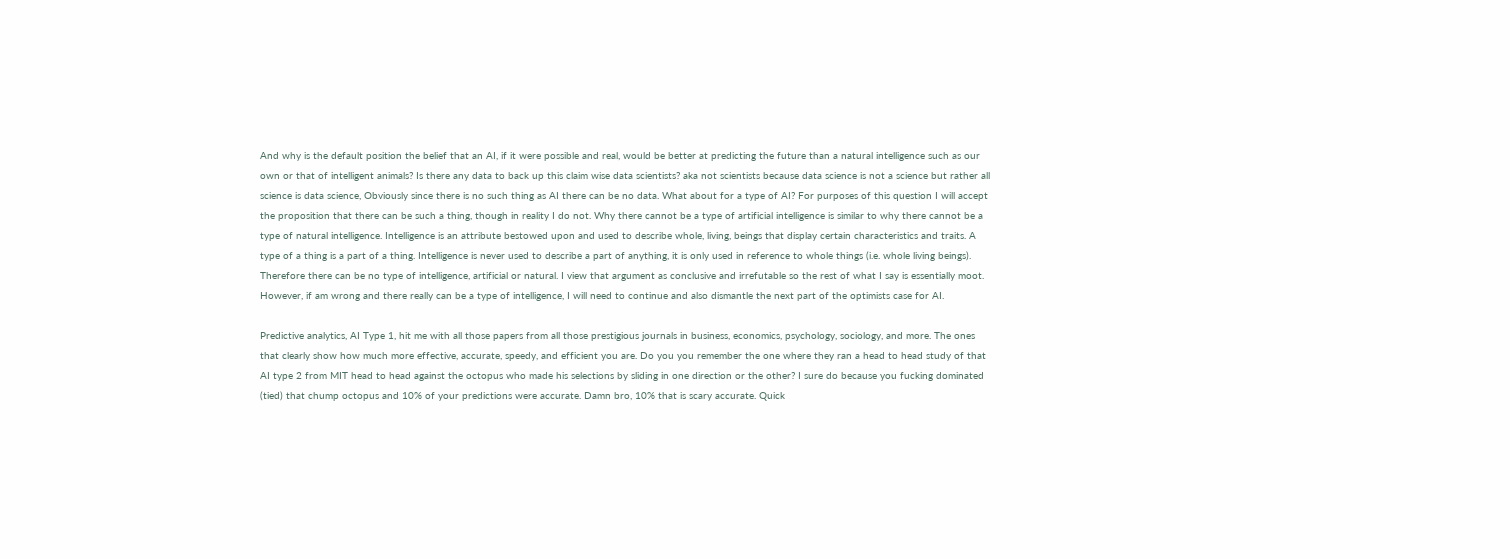And why is the default position the belief that an AI, if it were possible and real, would be better at predicting the future than a natural intelligence such as our own or that of intelligent animals? Is there any data to back up this claim wise data scientists? aka not scientists because data science is not a science but rather all science is data science, Obviously since there is no such thing as AI there can be no data. What about for a type of AI? For purposes of this question I will accept the proposition that there can be such a thing, though in reality I do not. Why there cannot be a type of artificial intelligence is similar to why there cannot be a type of natural intelligence. Intelligence is an attribute bestowed upon and used to describe whole, living, beings that display certain characteristics and traits. A type of a thing is a part of a thing. Intelligence is never used to describe a part of anything, it is only used in reference to whole things (i.e. whole living beings). Therefore there can be no type of intelligence, artificial or natural. I view that argument as conclusive and irrefutable so the rest of what I say is essentially moot. However, if am wrong and there really can be a type of intelligence, I will need to continue and also dismantle the next part of the optimists case for AI.

Predictive analytics, AI Type 1, hit me with all those papers from all those prestigious journals in business, economics, psychology, sociology, and more. The ones that clearly show how much more effective, accurate, speedy, and efficient you are. Do you you remember the one where they ran a head to head study of that AI type 2 from MIT head to head against the octopus who made his selections by sliding in one direction or the other? I sure do because you fucking dominated (tied) that chump octopus and 10% of your predictions were accurate. Damn bro, 10% that is scary accurate. Quick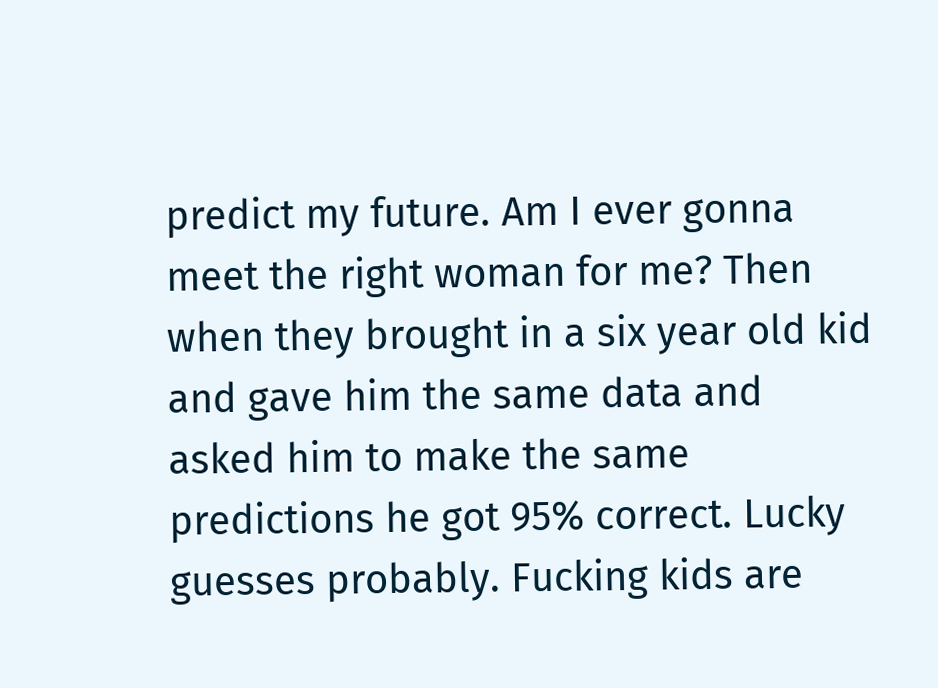predict my future. Am I ever gonna meet the right woman for me? Then when they brought in a six year old kid and gave him the same data and asked him to make the same predictions he got 95% correct. Lucky guesses probably. Fucking kids are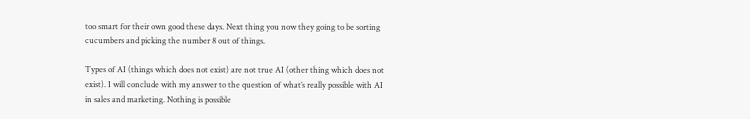too smart for their own good these days. Next thing you now they going to be sorting cucumbers and picking the number 8 out of things.

Types of AI (things which does not exist) are not true AI (other thing which does not exist). I will conclude with my answer to the question of what’s really possible with AI in sales and marketing. Nothing is possible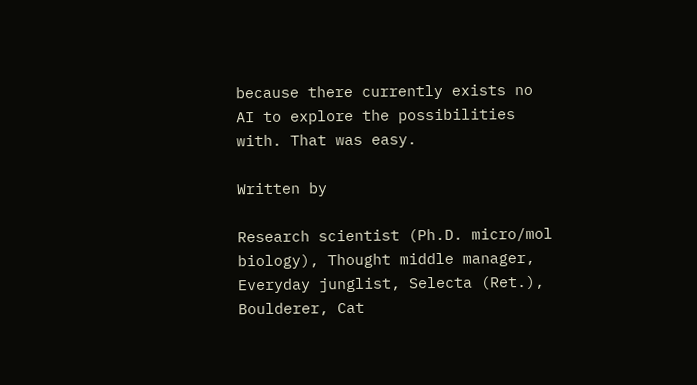because there currently exists no AI to explore the possibilities with. That was easy.

Written by

Research scientist (Ph.D. micro/mol biology), Thought middle manager, Everyday junglist, Selecta (Ret.), Boulderer, Cat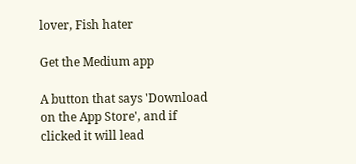lover, Fish hater

Get the Medium app

A button that says 'Download on the App Store', and if clicked it will lead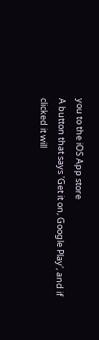you to the iOS App store
A button that says 'Get it on, Google Play', and if clicked it will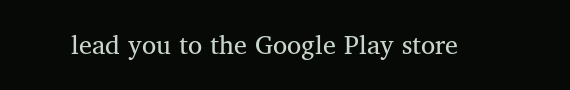lead you to the Google Play store